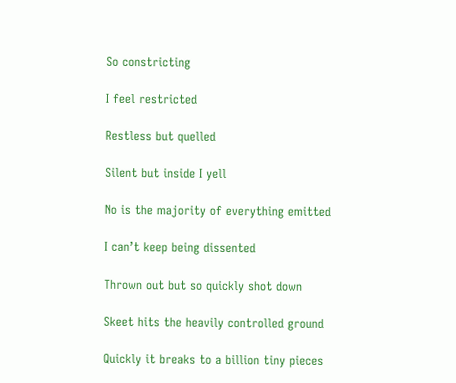So constricting

I feel restricted

Restless but quelled

Silent but inside I yell

No is the majority of everything emitted

I can’t keep being dissented

Thrown out but so quickly shot down

Skeet hits the heavily controlled ground

Quickly it breaks to a billion tiny pieces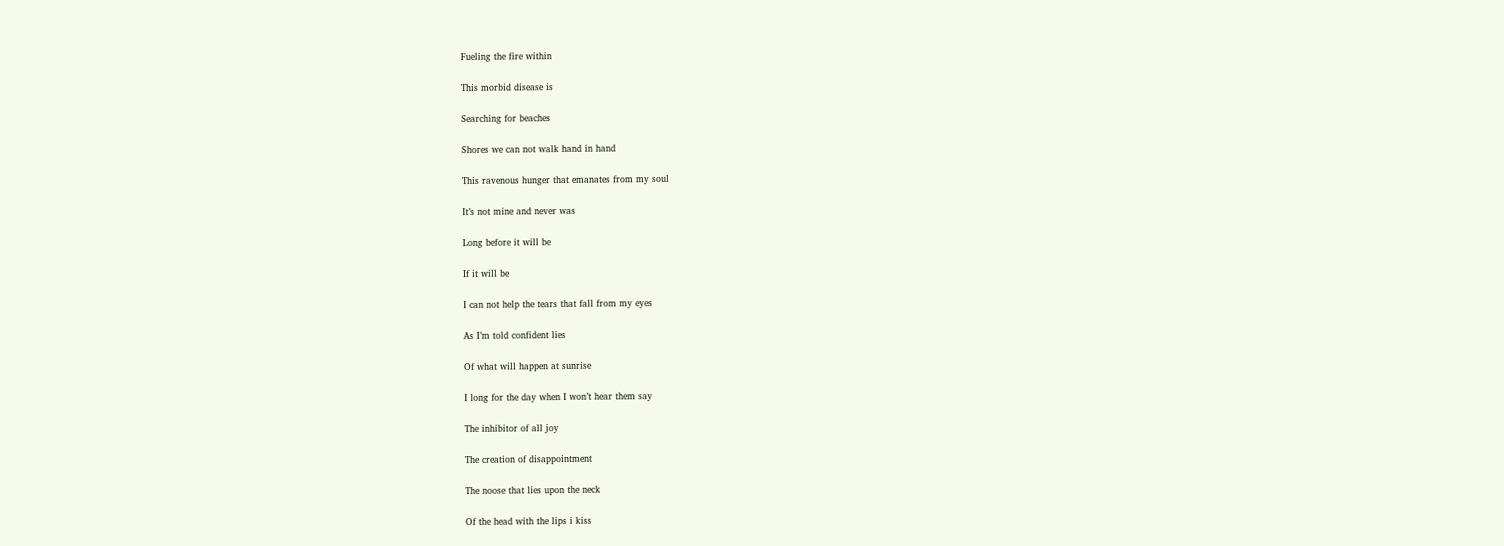Fueling the fire within

This morbid disease is

Searching for beaches

Shores we can not walk hand in hand

This ravenous hunger that emanates from my soul

It’s not mine and never was

Long before it will be

If it will be

I can not help the tears that fall from my eyes

As I’m told confident lies

Of what will happen at sunrise

I long for the day when I won’t hear them say

The inhibitor of all joy

The creation of disappointment

The noose that lies upon the neck

Of the head with the lips i kiss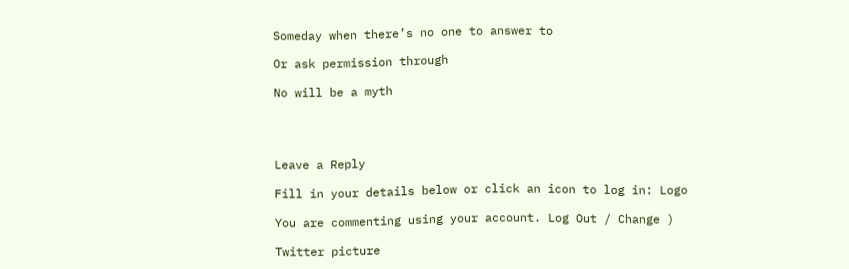Someday when there’s no one to answer to

Or ask permission through

No will be a myth




Leave a Reply

Fill in your details below or click an icon to log in: Logo

You are commenting using your account. Log Out / Change )

Twitter picture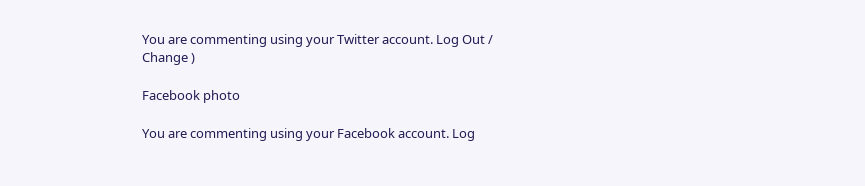You are commenting using your Twitter account. Log Out / Change )

Facebook photo

You are commenting using your Facebook account. Log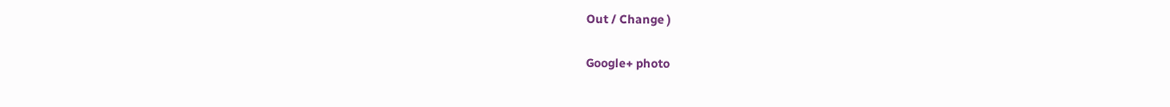Out / Change )

Google+ photo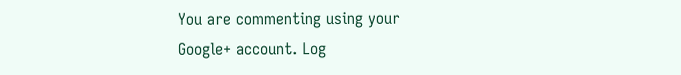You are commenting using your Google+ account. Log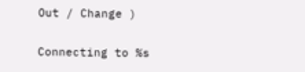Out / Change )

Connecting to %s